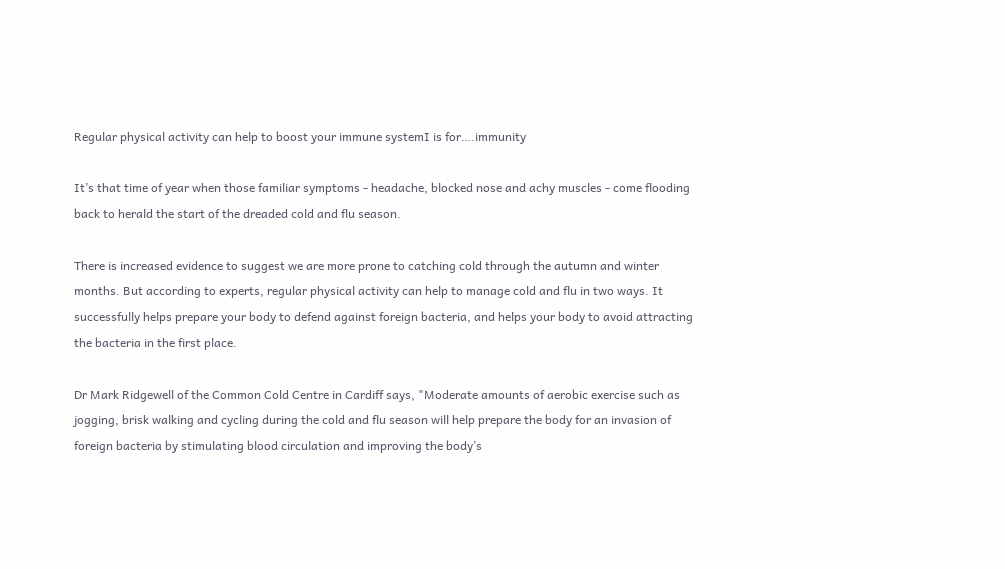Regular physical activity can help to boost your immune systemI is for….immunity

It’s that time of year when those familiar symptoms - headache, blocked nose and achy muscles - come flooding back to herald the start of the dreaded cold and flu season.

There is increased evidence to suggest we are more prone to catching cold through the autumn and winter months. But according to experts, regular physical activity can help to manage cold and flu in two ways. It successfully helps prepare your body to defend against foreign bacteria, and helps your body to avoid attracting the bacteria in the first place.

Dr Mark Ridgewell of the Common Cold Centre in Cardiff says, "Moderate amounts of aerobic exercise such as jogging, brisk walking and cycling during the cold and flu season will help prepare the body for an invasion of foreign bacteria by stimulating blood circulation and improving the body’s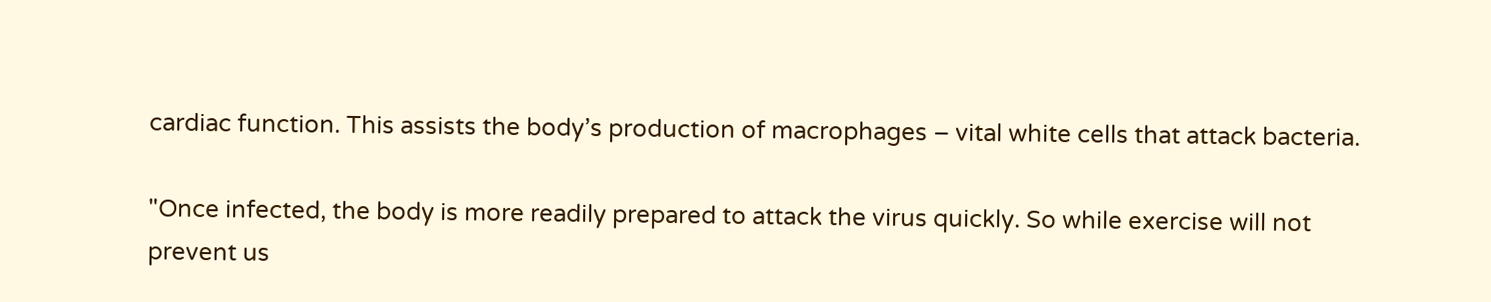cardiac function. This assists the body’s production of macrophages – vital white cells that attack bacteria.

"Once infected, the body is more readily prepared to attack the virus quickly. So while exercise will not prevent us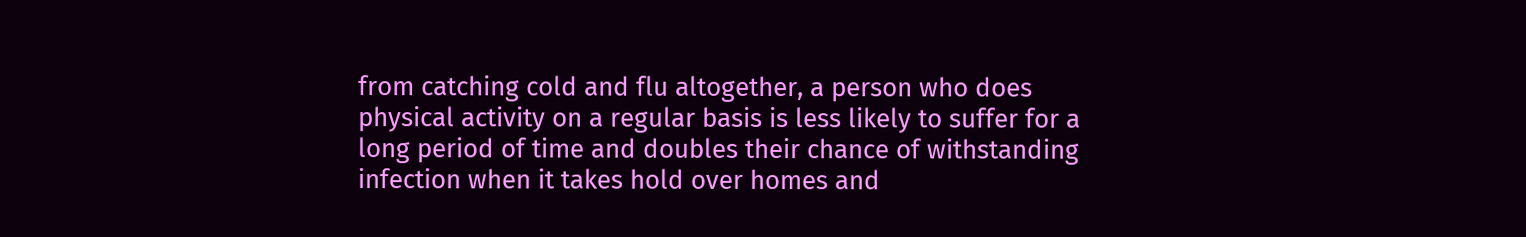from catching cold and flu altogether, a person who does physical activity on a regular basis is less likely to suffer for a long period of time and doubles their chance of withstanding infection when it takes hold over homes and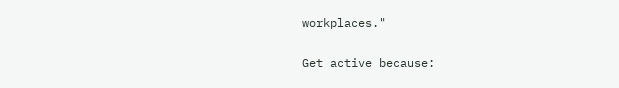workplaces."

Get active because: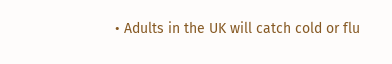• Adults in the UK will catch cold or flu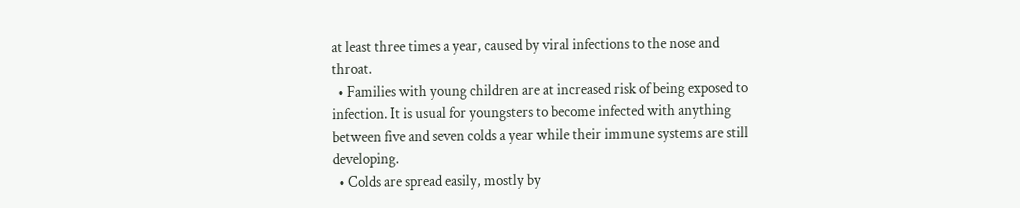at least three times a year, caused by viral infections to the nose and throat.
  • Families with young children are at increased risk of being exposed to infection. It is usual for youngsters to become infected with anything between five and seven colds a year while their immune systems are still developing.
  • Colds are spread easily, mostly by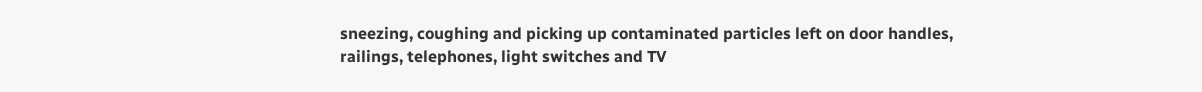sneezing, coughing and picking up contaminated particles left on door handles, railings, telephones, light switches and TV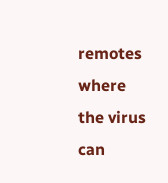remotes where the virus can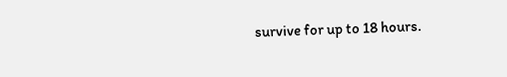survive for up to 18 hours.